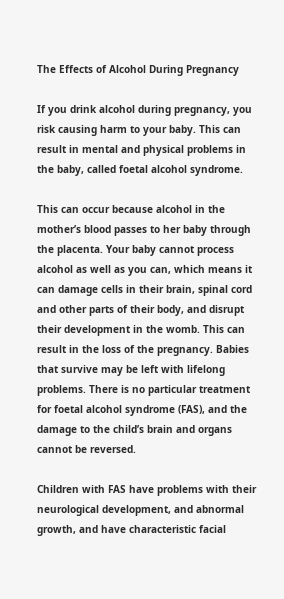The Effects of Alcohol During Pregnancy

If you drink alcohol during pregnancy, you risk causing harm to your baby. This can result in mental and physical problems in the baby, called foetal alcohol syndrome.

This can occur because alcohol in the mother’s blood passes to her baby through the placenta. Your baby cannot process alcohol as well as you can, which means it can damage cells in their brain, spinal cord and other parts of their body, and disrupt their development in the womb. This can result in the loss of the pregnancy. Babies that survive may be left with lifelong problems. There is no particular treatment for foetal alcohol syndrome (FAS), and the damage to the child’s brain and organs cannot be reversed.

Children with FAS have problems with their neurological development, and abnormal growth, and have characteristic facial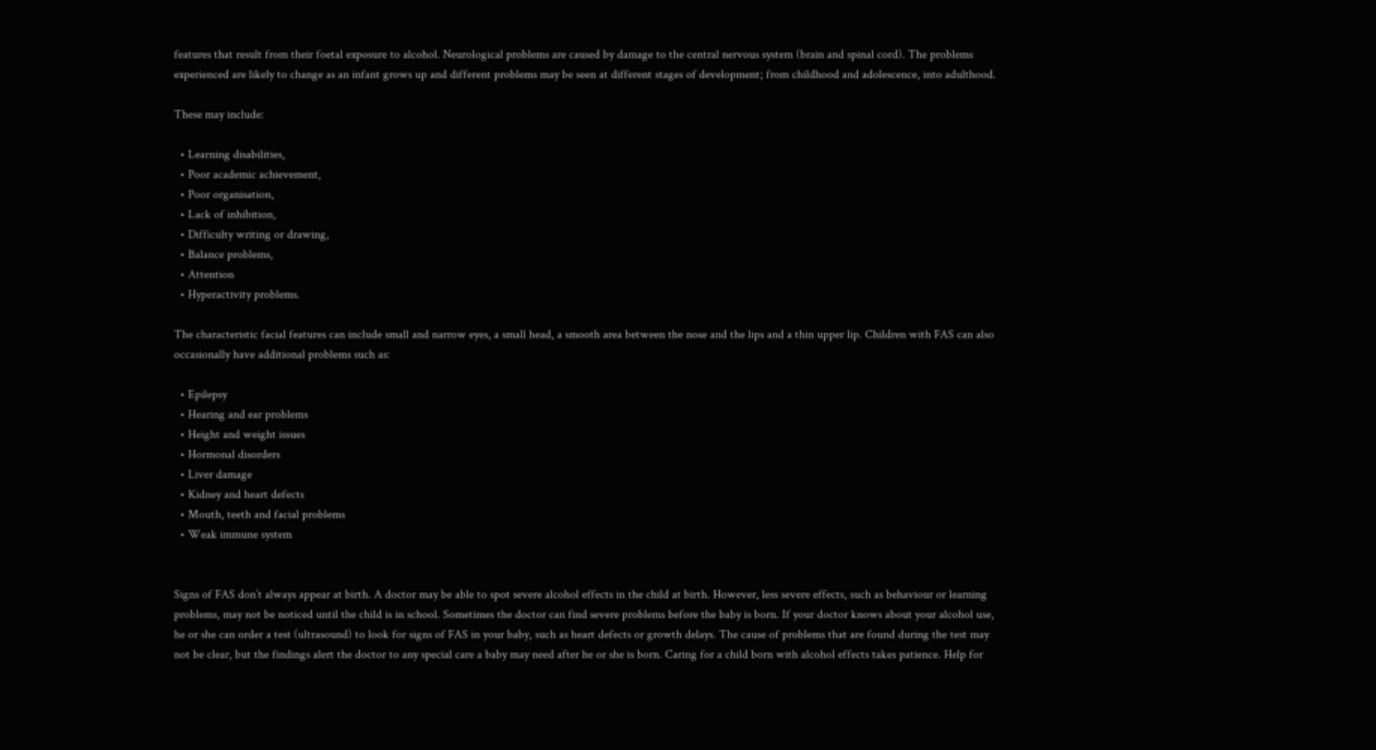features that result from their foetal exposure to alcohol. Neurological problems are caused by damage to the central nervous system (brain and spinal cord). The problems experienced are likely to change as an infant grows up and different problems may be seen at different stages of development; from childhood and adolescence, into adulthood.

These may include:

  • Learning disabilities,
  • Poor academic achievement,
  • Poor organisation,
  • Lack of inhibition,
  • Difficulty writing or drawing,
  • Balance problems,
  • Attention
  • Hyperactivity problems.

The characteristic facial features can include small and narrow eyes, a small head, a smooth area between the nose and the lips and a thin upper lip. Children with FAS can also occasionally have additional problems such as:

  • Epilepsy
  • Hearing and ear problems
  • Height and weight issues
  • Hormonal disorders
  • Liver damage
  • Kidney and heart defects
  • Mouth, teeth and facial problems
  • Weak immune system


Signs of FAS don’t always appear at birth. A doctor may be able to spot severe alcohol effects in the child at birth. However, less severe effects, such as behaviour or learning problems, may not be noticed until the child is in school. Sometimes the doctor can find severe problems before the baby is born. If your doctor knows about your alcohol use, he or she can order a test (ultrasound) to look for signs of FAS in your baby, such as heart defects or growth delays. The cause of problems that are found during the test may not be clear, but the findings alert the doctor to any special care a baby may need after he or she is born. Caring for a child born with alcohol effects takes patience. Help for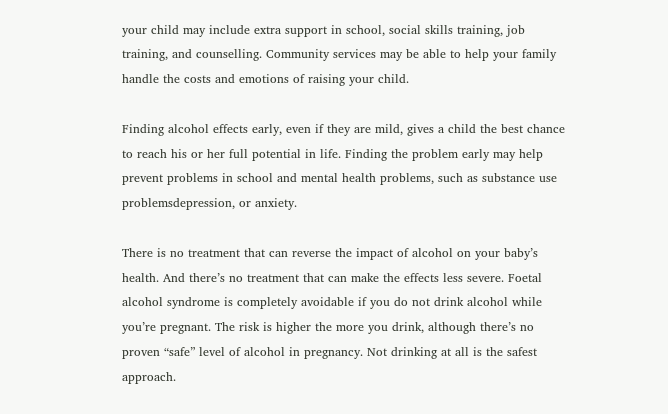your child may include extra support in school, social skills training, job training, and counselling. Community services may be able to help your family handle the costs and emotions of raising your child.

Finding alcohol effects early, even if they are mild, gives a child the best chance to reach his or her full potential in life. Finding the problem early may help prevent problems in school and mental health problems, such as substance use problemsdepression, or anxiety.

There is no treatment that can reverse the impact of alcohol on your baby’s health. And there’s no treatment that can make the effects less severe. Foetal alcohol syndrome is completely avoidable if you do not drink alcohol while you’re pregnant. The risk is higher the more you drink, although there’s no proven “safe” level of alcohol in pregnancy. Not drinking at all is the safest approach.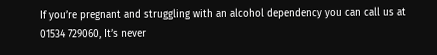If you’re pregnant and struggling with an alcohol dependency you can call us at 01534 729060, It’s never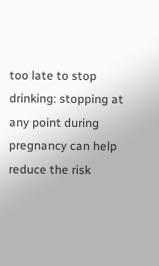too late to stop drinking: stopping at any point during pregnancy can help reduce the risk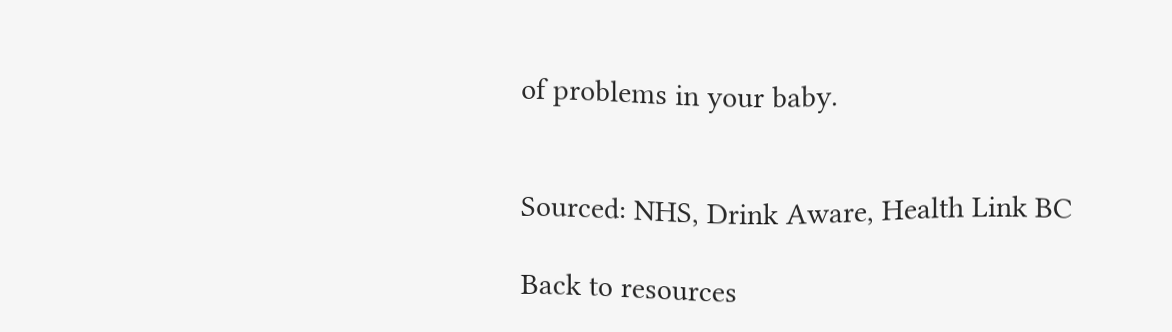of problems in your baby.


Sourced: NHS, Drink Aware, Health Link BC

Back to resources